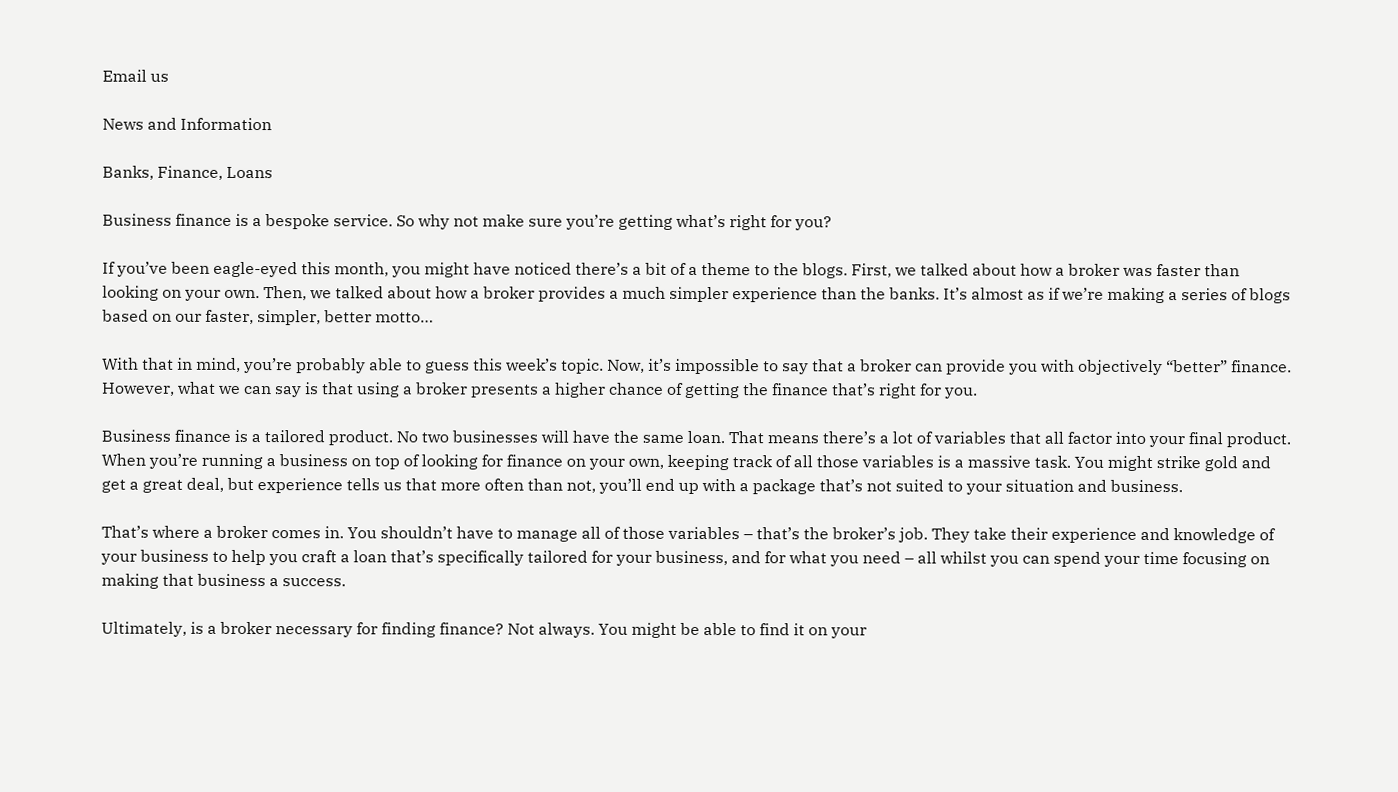Email us

News and Information

Banks, Finance, Loans

Business finance is a bespoke service. So why not make sure you’re getting what’s right for you?

If you’ve been eagle-eyed this month, you might have noticed there’s a bit of a theme to the blogs. First, we talked about how a broker was faster than looking on your own. Then, we talked about how a broker provides a much simpler experience than the banks. It’s almost as if we’re making a series of blogs based on our faster, simpler, better motto…

With that in mind, you’re probably able to guess this week’s topic. Now, it’s impossible to say that a broker can provide you with objectively “better” finance. However, what we can say is that using a broker presents a higher chance of getting the finance that’s right for you.

Business finance is a tailored product. No two businesses will have the same loan. That means there’s a lot of variables that all factor into your final product. When you’re running a business on top of looking for finance on your own, keeping track of all those variables is a massive task. You might strike gold and get a great deal, but experience tells us that more often than not, you’ll end up with a package that’s not suited to your situation and business.

That’s where a broker comes in. You shouldn’t have to manage all of those variables – that’s the broker’s job. They take their experience and knowledge of your business to help you craft a loan that’s specifically tailored for your business, and for what you need – all whilst you can spend your time focusing on making that business a success.

Ultimately, is a broker necessary for finding finance? Not always. You might be able to find it on your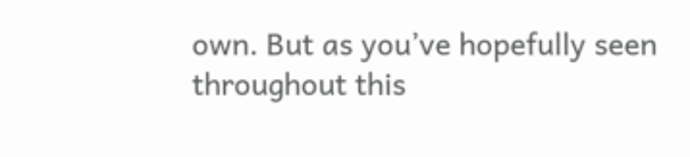own. But as you’ve hopefully seen throughout this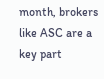month, brokers like ASC are a key part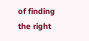of finding the right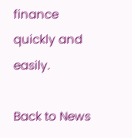finance quickly and easily.

Back to News